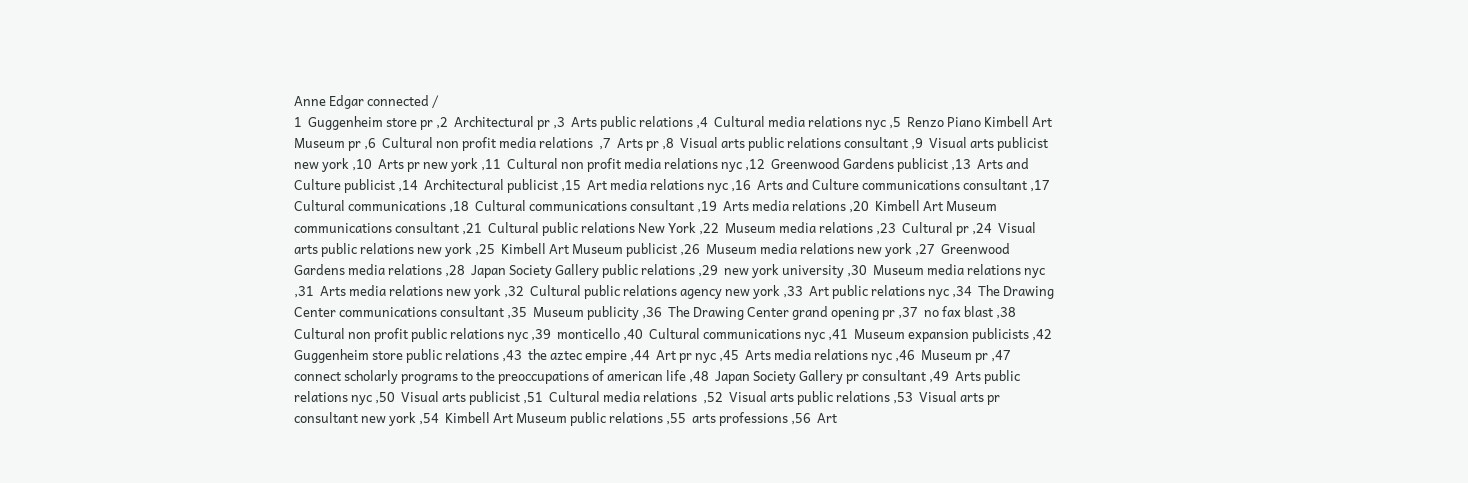Anne Edgar connected /
1  Guggenheim store pr ,2  Architectural pr ,3  Arts public relations ,4  Cultural media relations nyc ,5  Renzo Piano Kimbell Art Museum pr ,6  Cultural non profit media relations  ,7  Arts pr ,8  Visual arts public relations consultant ,9  Visual arts publicist new york ,10  Arts pr new york ,11  Cultural non profit media relations nyc ,12  Greenwood Gardens publicist ,13  Arts and Culture publicist ,14  Architectural publicist ,15  Art media relations nyc ,16  Arts and Culture communications consultant ,17  Cultural communications ,18  Cultural communications consultant ,19  Arts media relations ,20  Kimbell Art Museum communications consultant ,21  Cultural public relations New York ,22  Museum media relations ,23  Cultural pr ,24  Visual arts public relations new york ,25  Kimbell Art Museum publicist ,26  Museum media relations new york ,27  Greenwood Gardens media relations ,28  Japan Society Gallery public relations ,29  new york university ,30  Museum media relations nyc ,31  Arts media relations new york ,32  Cultural public relations agency new york ,33  Art public relations nyc ,34  The Drawing Center communications consultant ,35  Museum publicity ,36  The Drawing Center grand opening pr ,37  no fax blast ,38  Cultural non profit public relations nyc ,39  monticello ,40  Cultural communications nyc ,41  Museum expansion publicists ,42  Guggenheim store public relations ,43  the aztec empire ,44  Art pr nyc ,45  Arts media relations nyc ,46  Museum pr ,47  connect scholarly programs to the preoccupations of american life ,48  Japan Society Gallery pr consultant ,49  Arts public relations nyc ,50  Visual arts publicist ,51  Cultural media relations  ,52  Visual arts public relations ,53  Visual arts pr consultant new york ,54  Kimbell Art Museum public relations ,55  arts professions ,56  Art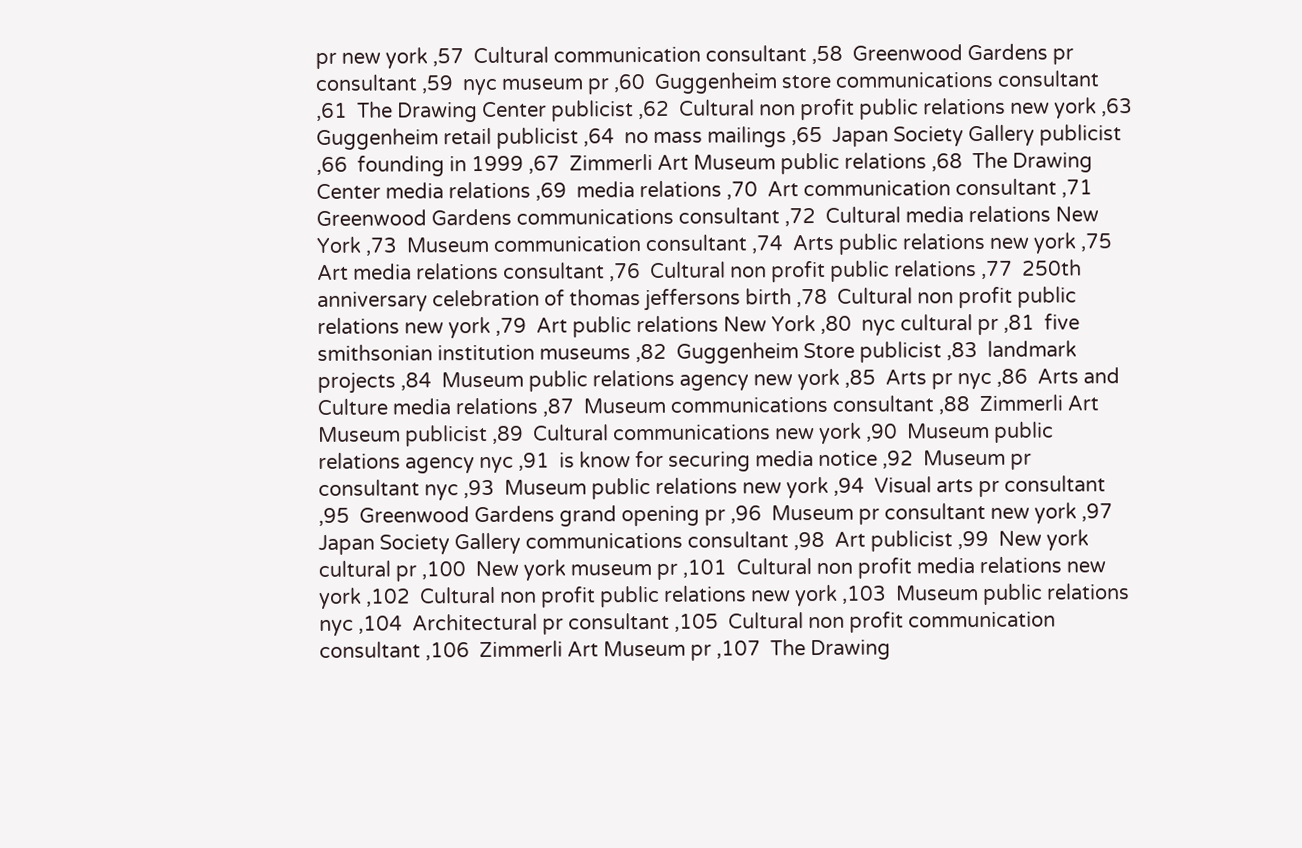pr new york ,57  Cultural communication consultant ,58  Greenwood Gardens pr consultant ,59  nyc museum pr ,60  Guggenheim store communications consultant ,61  The Drawing Center publicist ,62  Cultural non profit public relations new york ,63  Guggenheim retail publicist ,64  no mass mailings ,65  Japan Society Gallery publicist ,66  founding in 1999 ,67  Zimmerli Art Museum public relations ,68  The Drawing Center media relations ,69  media relations ,70  Art communication consultant ,71  Greenwood Gardens communications consultant ,72  Cultural media relations New York ,73  Museum communication consultant ,74  Arts public relations new york ,75  Art media relations consultant ,76  Cultural non profit public relations ,77  250th anniversary celebration of thomas jeffersons birth ,78  Cultural non profit public relations new york ,79  Art public relations New York ,80  nyc cultural pr ,81  five smithsonian institution museums ,82  Guggenheim Store publicist ,83  landmark projects ,84  Museum public relations agency new york ,85  Arts pr nyc ,86  Arts and Culture media relations ,87  Museum communications consultant ,88  Zimmerli Art Museum publicist ,89  Cultural communications new york ,90  Museum public relations agency nyc ,91  is know for securing media notice ,92  Museum pr consultant nyc ,93  Museum public relations new york ,94  Visual arts pr consultant ,95  Greenwood Gardens grand opening pr ,96  Museum pr consultant new york ,97  Japan Society Gallery communications consultant ,98  Art publicist ,99  New york cultural pr ,100  New york museum pr ,101  Cultural non profit media relations new york ,102  Cultural non profit public relations new york ,103  Museum public relations nyc ,104  Architectural pr consultant ,105  Cultural non profit communication consultant ,106  Zimmerli Art Museum pr ,107  The Drawing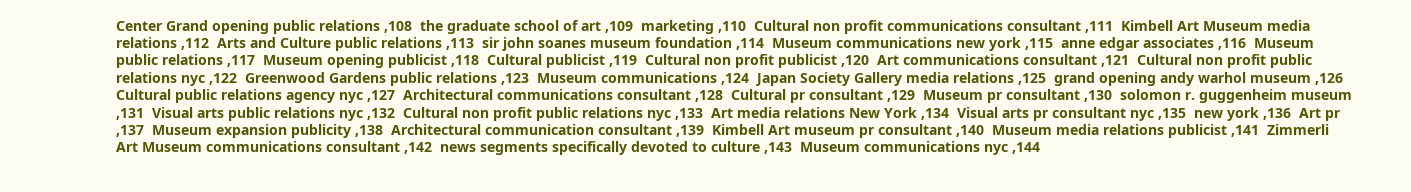Center Grand opening public relations ,108  the graduate school of art ,109  marketing ,110  Cultural non profit communications consultant ,111  Kimbell Art Museum media relations ,112  Arts and Culture public relations ,113  sir john soanes museum foundation ,114  Museum communications new york ,115  anne edgar associates ,116  Museum public relations ,117  Museum opening publicist ,118  Cultural publicist ,119  Cultural non profit publicist ,120  Art communications consultant ,121  Cultural non profit public relations nyc ,122  Greenwood Gardens public relations ,123  Museum communications ,124  Japan Society Gallery media relations ,125  grand opening andy warhol museum ,126  Cultural public relations agency nyc ,127  Architectural communications consultant ,128  Cultural pr consultant ,129  Museum pr consultant ,130  solomon r. guggenheim museum ,131  Visual arts public relations nyc ,132  Cultural non profit public relations nyc ,133  Art media relations New York ,134  Visual arts pr consultant nyc ,135  new york ,136  Art pr ,137  Museum expansion publicity ,138  Architectural communication consultant ,139  Kimbell Art museum pr consultant ,140  Museum media relations publicist ,141  Zimmerli Art Museum communications consultant ,142  news segments specifically devoted to culture ,143  Museum communications nyc ,144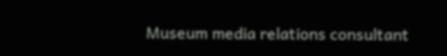Museum media relations consultant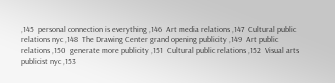,145  personal connection is everything ,146  Art media relations ,147  Cultural public relations nyc ,148  The Drawing Center grand opening publicity ,149  Art public relations ,150  generate more publicity ,151  Cultural public relations ,152  Visual arts publicist nyc ,153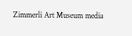Zimmerli Art Museum media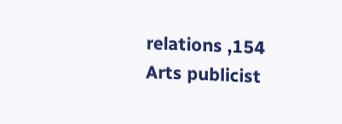relations ,154  Arts publicist